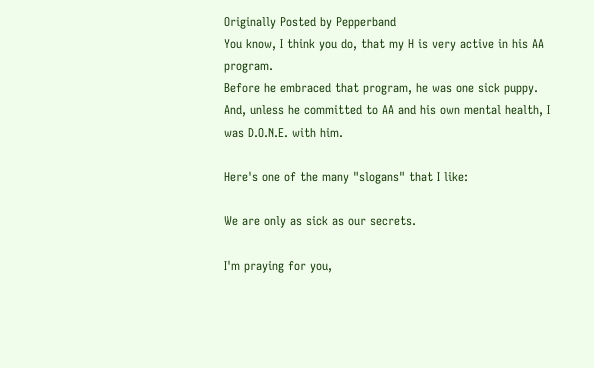Originally Posted by Pepperband
You know, I think you do, that my H is very active in his AA program.
Before he embraced that program, he was one sick puppy.
And, unless he committed to AA and his own mental health, I was D.O.N.E. with him.

Here's one of the many "slogans" that I like:

We are only as sick as our secrets.

I'm praying for you,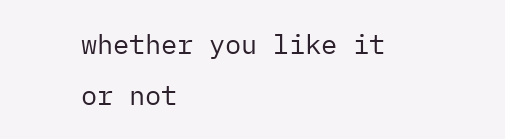whether you like it or not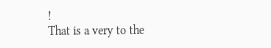!
That is a very to the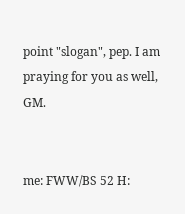point "slogan", pep. I am praying for you as well, GM.


me: FWW/BS 52 H: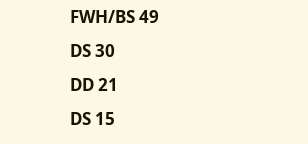FWH/BS 49
DS 30
DD 21
DS 15